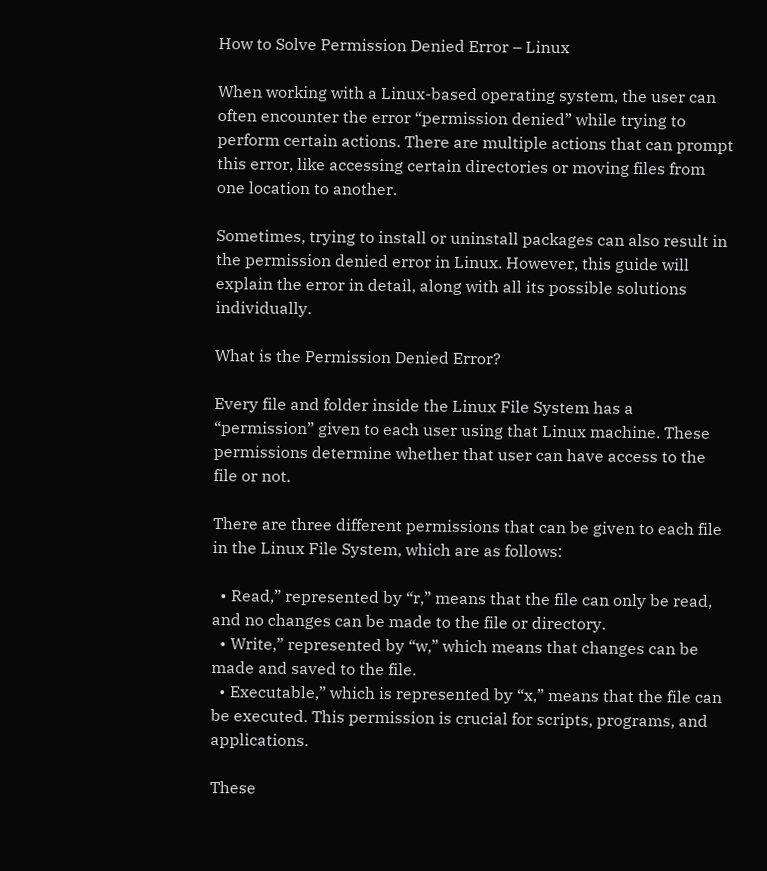How to Solve Permission Denied Error – Linux

When working with a Linux-based operating system, the user can often encounter the error “permission denied” while trying to perform certain actions. There are multiple actions that can prompt this error, like accessing certain directories or moving files from one location to another.

Sometimes, trying to install or uninstall packages can also result in the permission denied error in Linux. However, this guide will explain the error in detail, along with all its possible solutions individually.

What is the Permission Denied Error?

Every file and folder inside the Linux File System has a “permission” given to each user using that Linux machine. These permissions determine whether that user can have access to the file or not.

There are three different permissions that can be given to each file in the Linux File System, which are as follows:

  • Read,” represented by “r,” means that the file can only be read, and no changes can be made to the file or directory.
  • Write,” represented by “w,” which means that changes can be made and saved to the file.
  • Executable,” which is represented by “x,” means that the file can be executed. This permission is crucial for scripts, programs, and applications.

These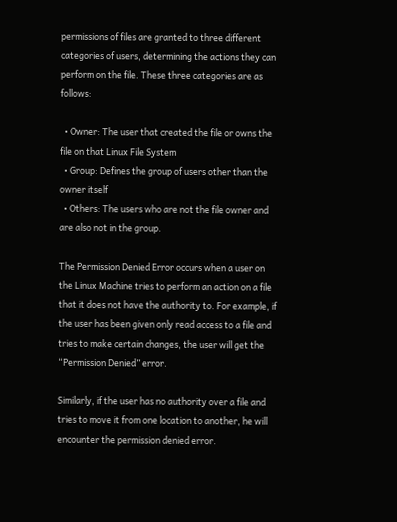permissions of files are granted to three different categories of users, determining the actions they can perform on the file. These three categories are as follows:

  • Owner: The user that created the file or owns the file on that Linux File System
  • Group: Defines the group of users other than the owner itself
  • Others: The users who are not the file owner and are also not in the group.

The Permission Denied Error occurs when a user on the Linux Machine tries to perform an action on a file that it does not have the authority to. For example, if the user has been given only read access to a file and tries to make certain changes, the user will get the “Permission Denied” error.

Similarly, if the user has no authority over a file and tries to move it from one location to another, he will encounter the permission denied error.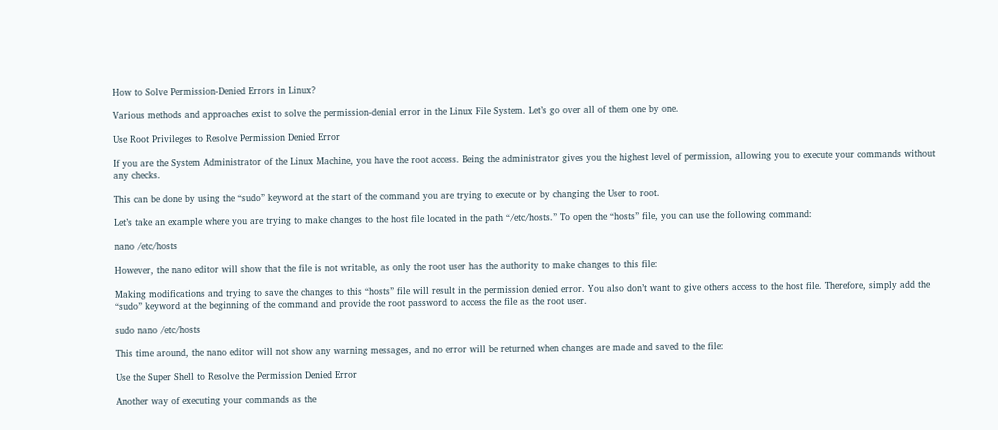How to Solve Permission-Denied Errors in Linux?

Various methods and approaches exist to solve the permission-denial error in the Linux File System. Let’s go over all of them one by one.

Use Root Privileges to Resolve Permission Denied Error

If you are the System Administrator of the Linux Machine, you have the root access. Being the administrator gives you the highest level of permission, allowing you to execute your commands without any checks.

This can be done by using the “sudo” keyword at the start of the command you are trying to execute or by changing the User to root.

Let’s take an example where you are trying to make changes to the host file located in the path “/etc/hosts.” To open the “hosts” file, you can use the following command:

nano /etc/hosts

However, the nano editor will show that the file is not writable, as only the root user has the authority to make changes to this file:

Making modifications and trying to save the changes to this “hosts” file will result in the permission denied error. You also don’t want to give others access to the host file. Therefore, simply add the “sudo” keyword at the beginning of the command and provide the root password to access the file as the root user.

sudo nano /etc/hosts

This time around, the nano editor will not show any warning messages, and no error will be returned when changes are made and saved to the file:

Use the Super Shell to Resolve the Permission Denied Error

Another way of executing your commands as the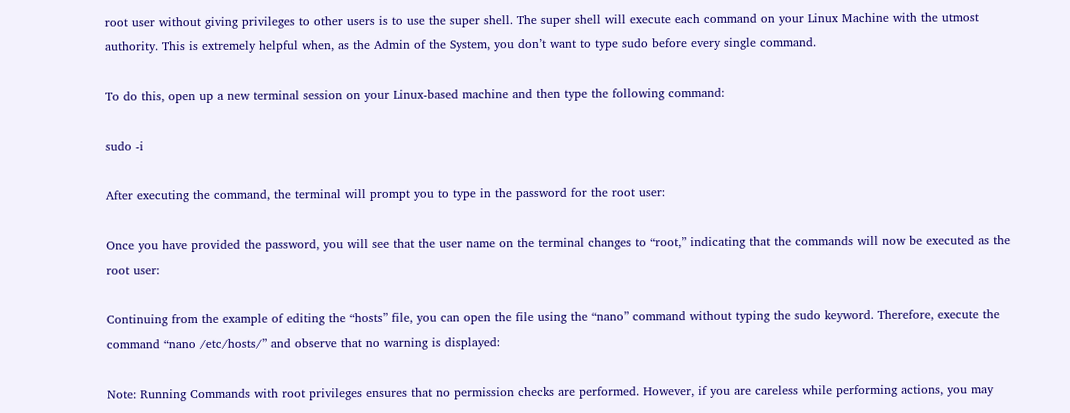root user without giving privileges to other users is to use the super shell. The super shell will execute each command on your Linux Machine with the utmost authority. This is extremely helpful when, as the Admin of the System, you don’t want to type sudo before every single command.

To do this, open up a new terminal session on your Linux-based machine and then type the following command:

sudo -i

After executing the command, the terminal will prompt you to type in the password for the root user:

Once you have provided the password, you will see that the user name on the terminal changes to “root,” indicating that the commands will now be executed as the root user:

Continuing from the example of editing the “hosts” file, you can open the file using the “nano” command without typing the sudo keyword. Therefore, execute the command “nano /etc/hosts/” and observe that no warning is displayed:

Note: Running Commands with root privileges ensures that no permission checks are performed. However, if you are careless while performing actions, you may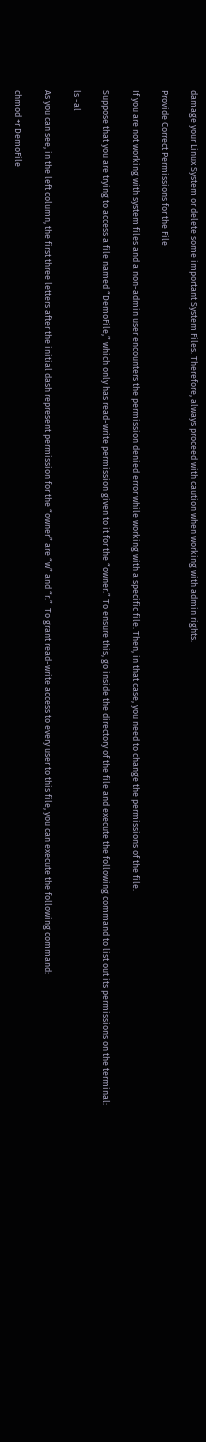damage your Linux System or delete some important System Files. Therefore, always proceed with caution when working with admin rights.

Provide Correct Permissions for the File

If you are not working with system files and a non-admin user encounters the permission denied error while working with a specific file. Then, in that case, you need to change the permissions of the file.

Suppose that you are trying to access a file named “DemoFile,” which only has read-write permission given to it for the “owner.” To ensure this, go inside the directory of the file and execute the following command to list out its permissions on the terminal:

ls -al

As you can see, in the left column, the first three letters after the initial dash represent permission for the “owner” are “w” and “r.”  To grant read-write access to every user to this file, you can execute the following command:

chmod +r DemoFile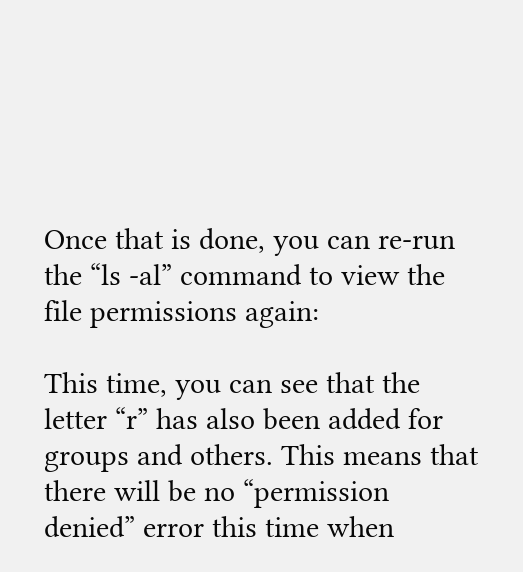Once that is done, you can re-run the “ls -al” command to view the file permissions again:

This time, you can see that the letter “r” has also been added for groups and others. This means that there will be no “permission denied” error this time when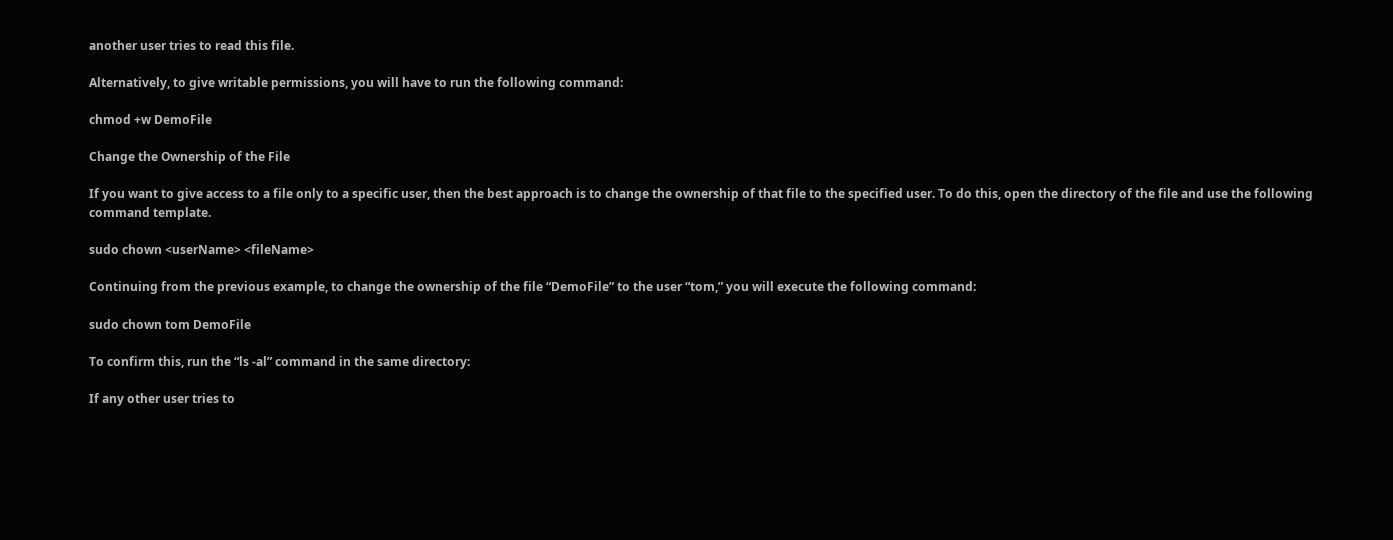another user tries to read this file.

Alternatively, to give writable permissions, you will have to run the following command:

chmod +w DemoFile

Change the Ownership of the File

If you want to give access to a file only to a specific user, then the best approach is to change the ownership of that file to the specified user. To do this, open the directory of the file and use the following command template.

sudo chown <userName> <fileName>

Continuing from the previous example, to change the ownership of the file “DemoFile” to the user “tom,” you will execute the following command:

sudo chown tom DemoFile

To confirm this, run the “ls -al” command in the same directory:

If any other user tries to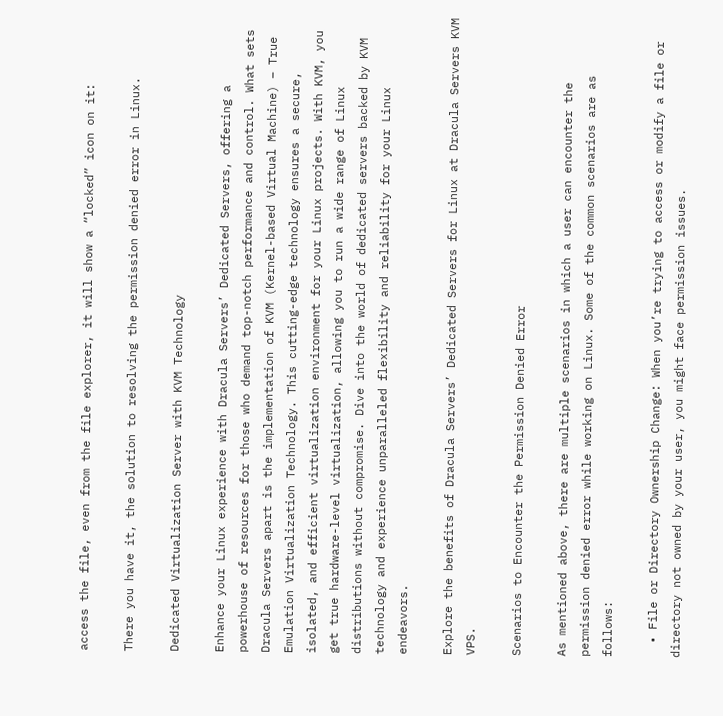access the file, even from the file explorer, it will show a “locked” icon on it:

There you have it, the solution to resolving the permission denied error in Linux.

Dedicated Virtualization Server with KVM Technology

Enhance your Linux experience with Dracula Servers’ Dedicated Servers, offering a powerhouse of resources for those who demand top-notch performance and control. What sets Dracula Servers apart is the implementation of KVM (Kernel-based Virtual Machine) – True Emulation Virtualization Technology. This cutting-edge technology ensures a secure, isolated, and efficient virtualization environment for your Linux projects. With KVM, you get true hardware-level virtualization, allowing you to run a wide range of Linux distributions without compromise. Dive into the world of dedicated servers backed by KVM technology and experience unparalleled flexibility and reliability for your Linux endeavors.

Explore the benefits of Dracula Servers’ Dedicated Servers for Linux at Dracula Servers KVM VPS.

Scenarios to Encounter the Permission Denied Error

As mentioned above, there are multiple scenarios in which a user can encounter the permission denied error while working on Linux. Some of the common scenarios are as follows:

  • File or Directory Ownership Change: When you’re trying to access or modify a file or directory not owned by your user, you might face permission issues.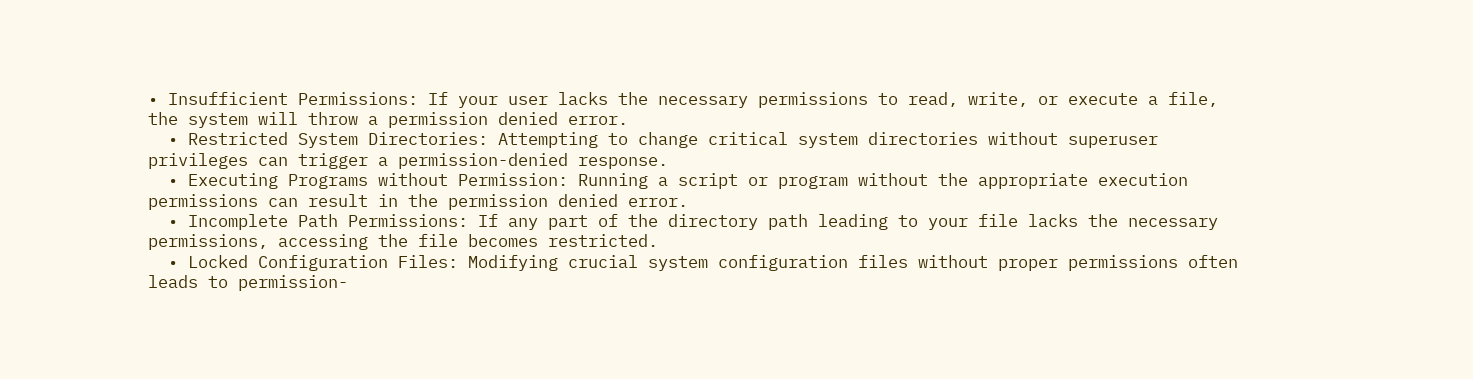• Insufficient Permissions: If your user lacks the necessary permissions to read, write, or execute a file, the system will throw a permission denied error.
  • Restricted System Directories: Attempting to change critical system directories without superuser privileges can trigger a permission-denied response.
  • Executing Programs without Permission: Running a script or program without the appropriate execution permissions can result in the permission denied error.
  • Incomplete Path Permissions: If any part of the directory path leading to your file lacks the necessary permissions, accessing the file becomes restricted.
  • Locked Configuration Files: Modifying crucial system configuration files without proper permissions often leads to permission-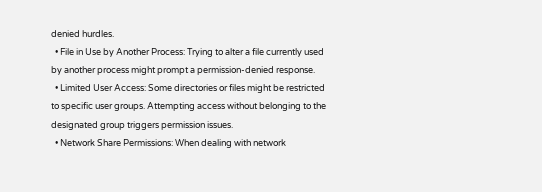denied hurdles.
  • File in Use by Another Process: Trying to alter a file currently used by another process might prompt a permission-denied response.
  • Limited User Access: Some directories or files might be restricted to specific user groups. Attempting access without belonging to the designated group triggers permission issues.
  • Network Share Permissions: When dealing with network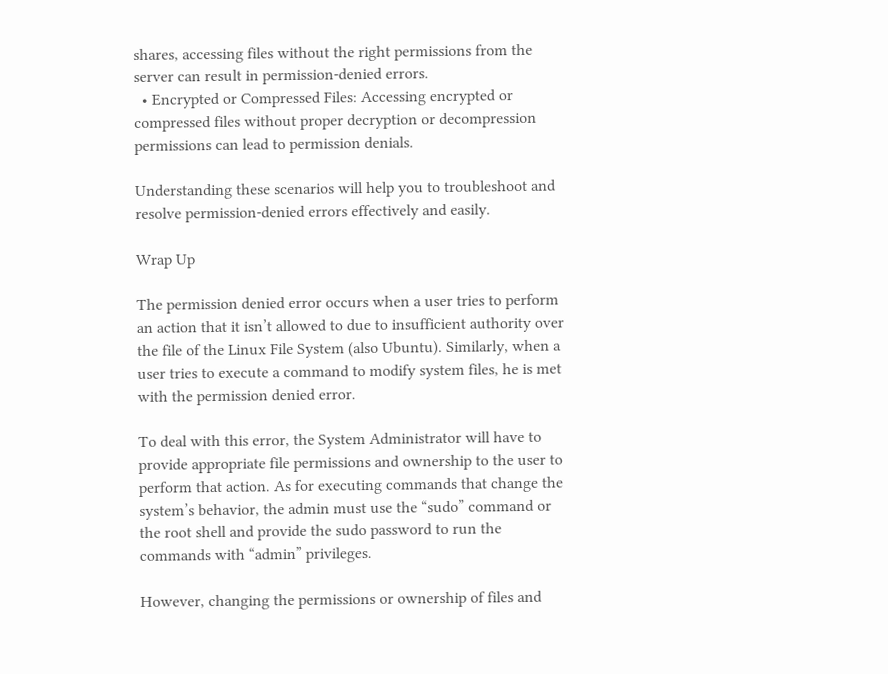shares, accessing files without the right permissions from the server can result in permission-denied errors.
  • Encrypted or Compressed Files: Accessing encrypted or compressed files without proper decryption or decompression permissions can lead to permission denials.

Understanding these scenarios will help you to troubleshoot and resolve permission-denied errors effectively and easily.

Wrap Up

The permission denied error occurs when a user tries to perform an action that it isn’t allowed to due to insufficient authority over the file of the Linux File System (also Ubuntu). Similarly, when a user tries to execute a command to modify system files, he is met with the permission denied error.

To deal with this error, the System Administrator will have to provide appropriate file permissions and ownership to the user to perform that action. As for executing commands that change the system’s behavior, the admin must use the “sudo” command or the root shell and provide the sudo password to run the commands with “admin” privileges.

However, changing the permissions or ownership of files and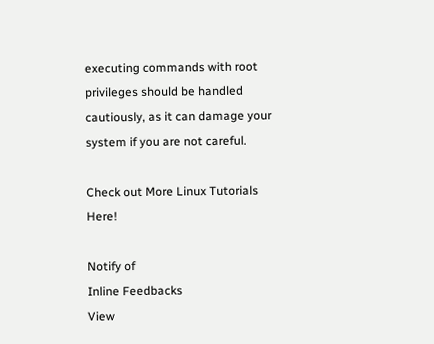executing commands with root privileges should be handled cautiously, as it can damage your system if you are not careful.

Check out More Linux Tutorials Here!

Notify of
Inline Feedbacks
View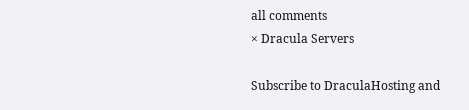all comments
× Dracula Servers

Subscribe to DraculaHosting and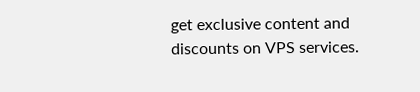get exclusive content and discounts on VPS services.